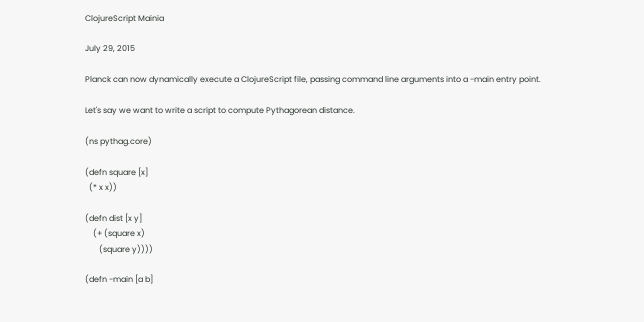ClojureScript Mainia

July 29, 2015

Planck can now dynamically execute a ClojureScript file, passing command line arguments into a -main entry point.

Let's say we want to write a script to compute Pythagorean distance.

(ns pythag.core)

(defn square [x]
  (* x x))

(defn dist [x y]
    (+ (square x)
       (square y))))

(defn -main [a b]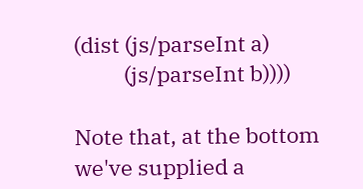(dist (js/parseInt a)
          (js/parseInt b))))

Note that, at the bottom we've supplied a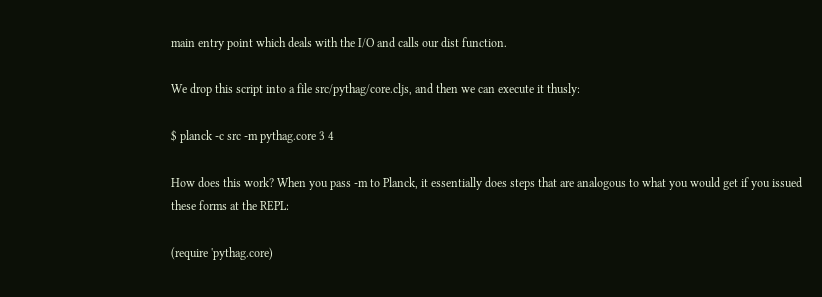main entry point which deals with the I/O and calls our dist function.

We drop this script into a file src/pythag/core.cljs, and then we can execute it thusly:

$ planck -c src -m pythag.core 3 4

How does this work? When you pass -m to Planck, it essentially does steps that are analogous to what you would get if you issued these forms at the REPL:

(require 'pythag.core)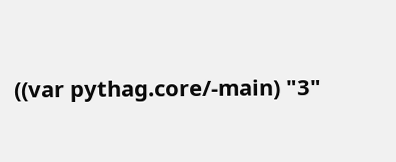((var pythag.core/-main) "3"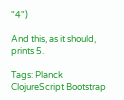"4")

And this, as it should, prints 5.

Tags: Planck ClojureScript Bootstrap